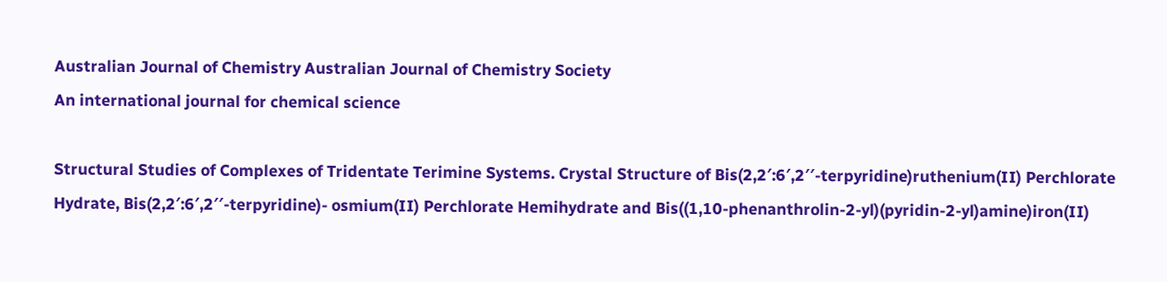Australian Journal of Chemistry Australian Journal of Chemistry Society
An international journal for chemical science

Structural Studies of Complexes of Tridentate Terimine Systems. Crystal Structure of Bis(2,2′:6′,2′′-terpyridine)ruthenium(II) Perchlorate Hydrate, Bis(2,2′:6′,2′′-terpyridine)- osmium(II) Perchlorate Hemihydrate and Bis((1,10-phenanthrolin-2-yl)(pyridin-2-yl)amine)iron(II)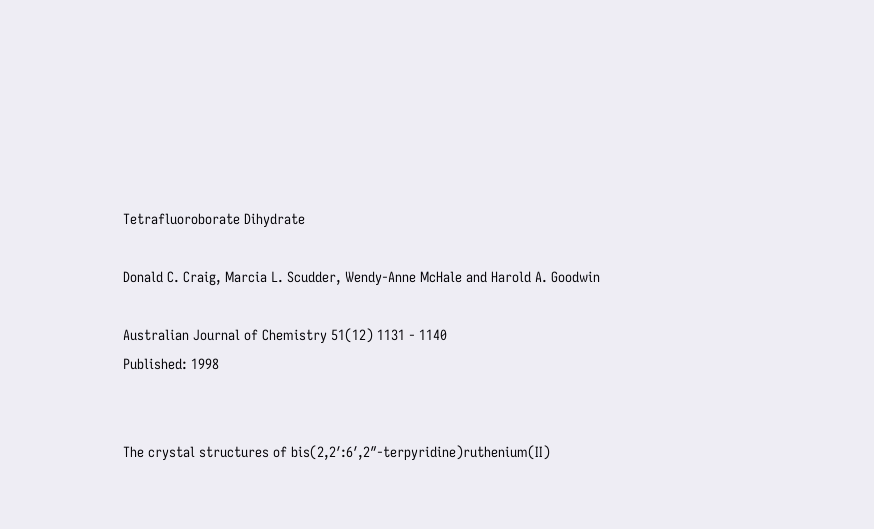Tetrafluoroborate Dihydrate

Donald C. Craig, Marcia L. Scudder, Wendy-Anne McHale and Harold A. Goodwin

Australian Journal of Chemistry 51(12) 1131 - 1140
Published: 1998


The crystal structures of bis(2,2′:6′,2″-terpyridine)ruthenium(II)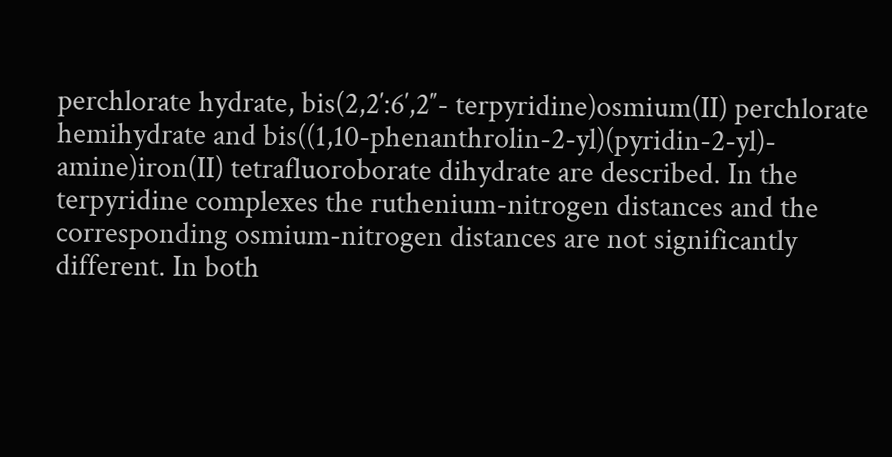perchlorate hydrate, bis(2,2′:6′,2″- terpyridine)osmium(II) perchlorate hemihydrate and bis((1,10-phenanthrolin-2-yl)(pyridin-2-yl)- amine)iron(II) tetrafluoroborate dihydrate are described. In the terpyridine complexes the ruthenium-nitrogen distances and the corresponding osmium-nitrogen distances are not significantly different. In both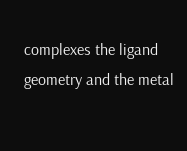complexes the ligand geometry and the metal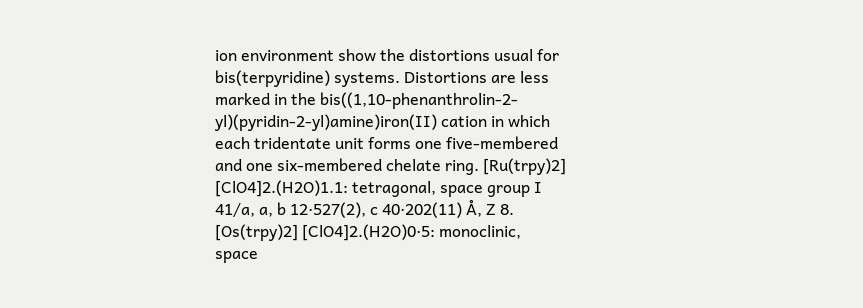ion environment show the distortions usual for bis(terpyridine) systems. Distortions are less marked in the bis((1,10-phenanthrolin-2-yl)(pyridin-2-yl)amine)iron(II) cation in which each tridentate unit forms one five-membered and one six-membered chelate ring. [Ru(trpy)2] [ClO4]2.(H2O)1.1: tetragonal, space group I 41/a, a, b 12·527(2), c 40·202(11) Å, Z 8. [Os(trpy)2] [ClO4]2.(H2O)0·5: monoclinic, space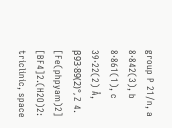group P 21/n, a 8·842(3), b 8·861(1), c 39·22(2) Å, β93·89(2)°, Z 4. [Fe(phpyam)2] [BF4]2.(H2O)2: triclinic, space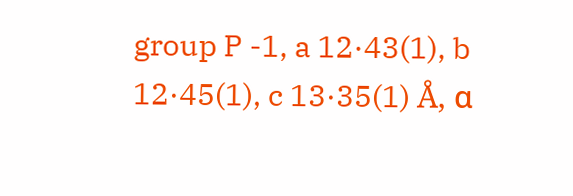group P -1, a 12·43(1), b 12·45(1), c 13·35(1) Å, α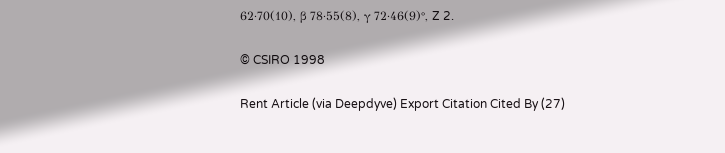62·70(10), β 78·55(8), γ 72·46(9)°, Z 2.

© CSIRO 1998

Rent Article (via Deepdyve) Export Citation Cited By (27)